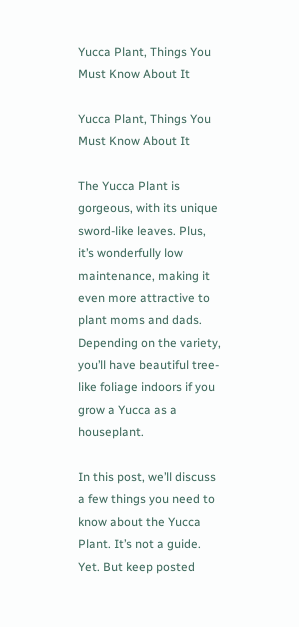Yucca Plant, Things You Must Know About It

Yucca Plant, Things You Must Know About It

The Yucca Plant is gorgeous, with its unique sword-like leaves. Plus, it’s wonderfully low maintenance, making it even more attractive to plant moms and dads. Depending on the variety, you’ll have beautiful tree-like foliage indoors if you grow a Yucca as a houseplant.

In this post, we’ll discuss a few things you need to know about the Yucca Plant. It’s not a guide. Yet. But keep posted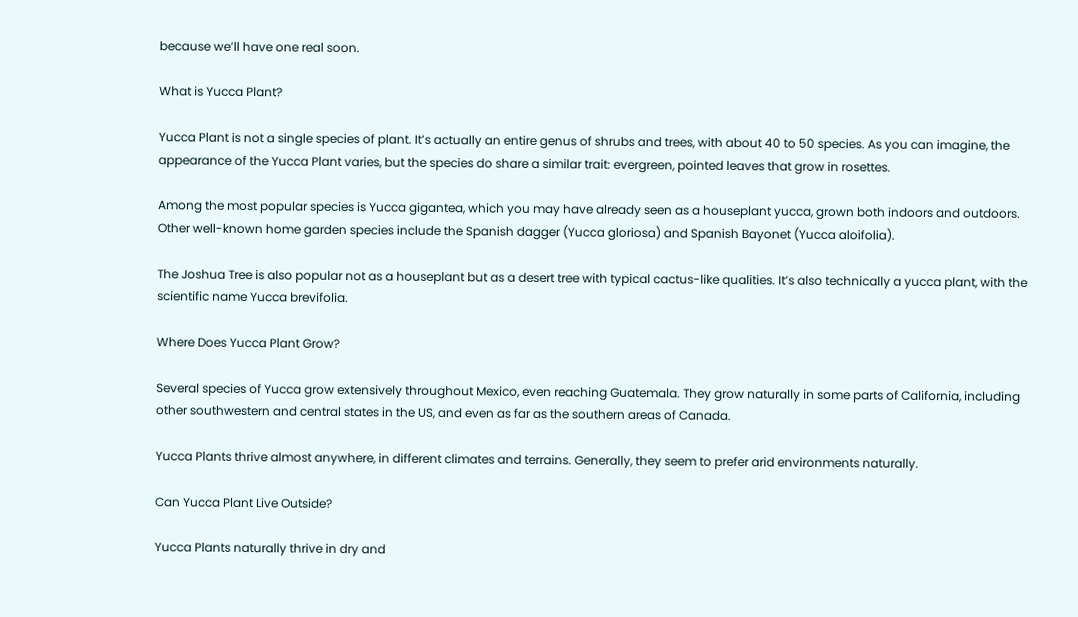because we’ll have one real soon.

What is Yucca Plant?

Yucca Plant is not a single species of plant. It’s actually an entire genus of shrubs and trees, with about 40 to 50 species. As you can imagine, the appearance of the Yucca Plant varies, but the species do share a similar trait: evergreen, pointed leaves that grow in rosettes.

Among the most popular species is Yucca gigantea, which you may have already seen as a houseplant yucca, grown both indoors and outdoors. Other well-known home garden species include the Spanish dagger (Yucca gloriosa) and Spanish Bayonet (Yucca aloifolia).

The Joshua Tree is also popular not as a houseplant but as a desert tree with typical cactus-like qualities. It’s also technically a yucca plant, with the scientific name Yucca brevifolia.

Where Does Yucca Plant Grow?

Several species of Yucca grow extensively throughout Mexico, even reaching Guatemala. They grow naturally in some parts of California, including other southwestern and central states in the US, and even as far as the southern areas of Canada.

Yucca Plants thrive almost anywhere, in different climates and terrains. Generally, they seem to prefer arid environments naturally.

Can Yucca Plant Live Outside?

Yucca Plants naturally thrive in dry and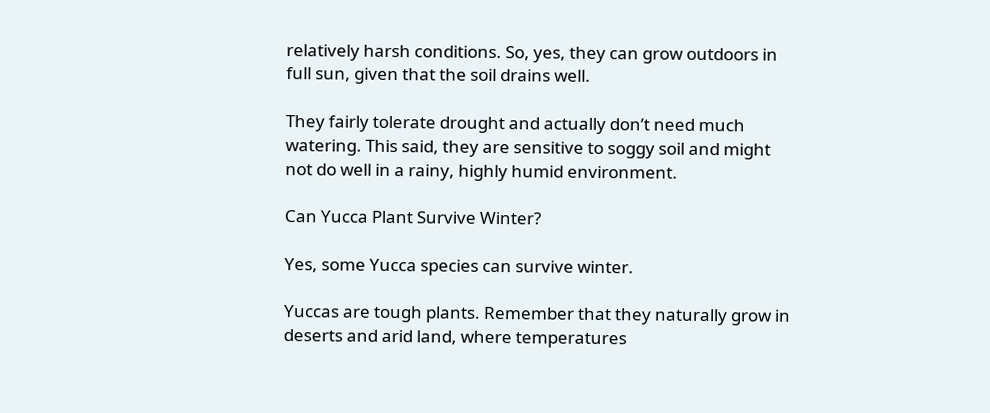relatively harsh conditions. So, yes, they can grow outdoors in full sun, given that the soil drains well.

They fairly tolerate drought and actually don’t need much watering. This said, they are sensitive to soggy soil and might not do well in a rainy, highly humid environment.

Can Yucca Plant Survive Winter?

Yes, some Yucca species can survive winter.

Yuccas are tough plants. Remember that they naturally grow in deserts and arid land, where temperatures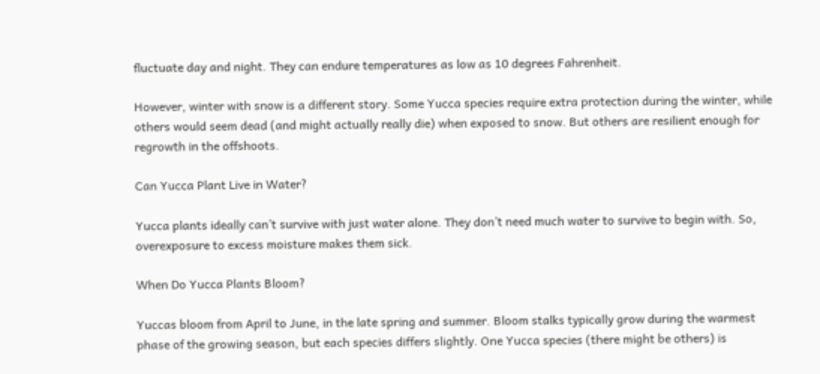fluctuate day and night. They can endure temperatures as low as 10 degrees Fahrenheit.

However, winter with snow is a different story. Some Yucca species require extra protection during the winter, while others would seem dead (and might actually really die) when exposed to snow. But others are resilient enough for regrowth in the offshoots.

Can Yucca Plant Live in Water?

Yucca plants ideally can’t survive with just water alone. They don’t need much water to survive to begin with. So, overexposure to excess moisture makes them sick.

When Do Yucca Plants Bloom?

Yuccas bloom from April to June, in the late spring and summer. Bloom stalks typically grow during the warmest phase of the growing season, but each species differs slightly. One Yucca species (there might be others) is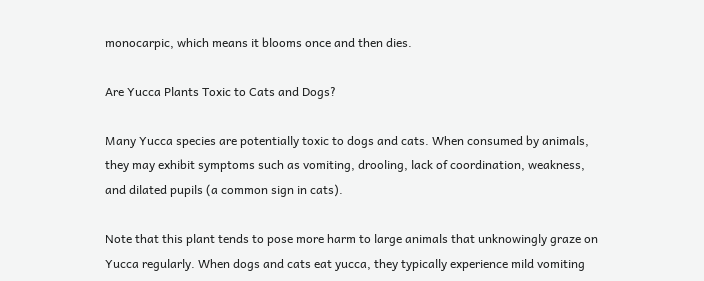monocarpic, which means it blooms once and then dies.

Are Yucca Plants Toxic to Cats and Dogs?

Many Yucca species are potentially toxic to dogs and cats. When consumed by animals, they may exhibit symptoms such as vomiting, drooling, lack of coordination, weakness, and dilated pupils (a common sign in cats).

Note that this plant tends to pose more harm to large animals that unknowingly graze on Yucca regularly. When dogs and cats eat yucca, they typically experience mild vomiting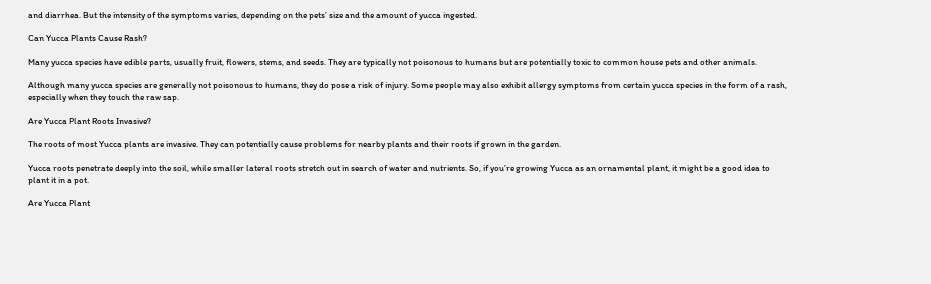and diarrhea. But the intensity of the symptoms varies, depending on the pets’ size and the amount of yucca ingested.

Can Yucca Plants Cause Rash?

Many yucca species have edible parts, usually fruit, flowers, stems, and seeds. They are typically not poisonous to humans but are potentially toxic to common house pets and other animals.

Although many yucca species are generally not poisonous to humans, they do pose a risk of injury. Some people may also exhibit allergy symptoms from certain yucca species in the form of a rash, especially when they touch the raw sap.

Are Yucca Plant Roots Invasive?

The roots of most Yucca plants are invasive. They can potentially cause problems for nearby plants and their roots if grown in the garden.

Yucca roots penetrate deeply into the soil, while smaller lateral roots stretch out in search of water and nutrients. So, if you’re growing Yucca as an ornamental plant, it might be a good idea to plant it in a pot.

Are Yucca Plant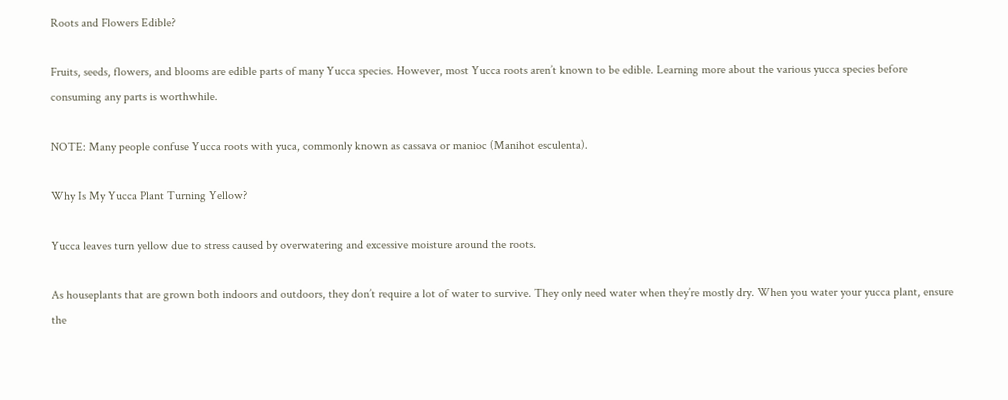Roots and Flowers Edible?

Fruits, seeds, flowers, and blooms are edible parts of many Yucca species. However, most Yucca roots aren’t known to be edible. Learning more about the various yucca species before consuming any parts is worthwhile.

NOTE: Many people confuse Yucca roots with yuca, commonly known as cassava or manioc (Manihot esculenta).

Why Is My Yucca Plant Turning Yellow?

Yucca leaves turn yellow due to stress caused by overwatering and excessive moisture around the roots.

As houseplants that are grown both indoors and outdoors, they don’t require a lot of water to survive. They only need water when they’re mostly dry. When you water your yucca plant, ensure the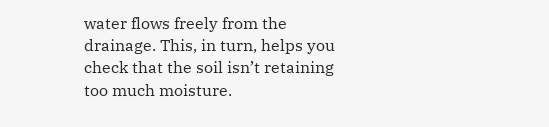water flows freely from the drainage. This, in turn, helps you check that the soil isn’t retaining too much moisture.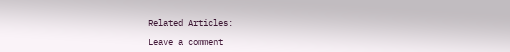Related Articles:

Leave a comment